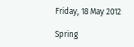Friday, 18 May 2012

Spring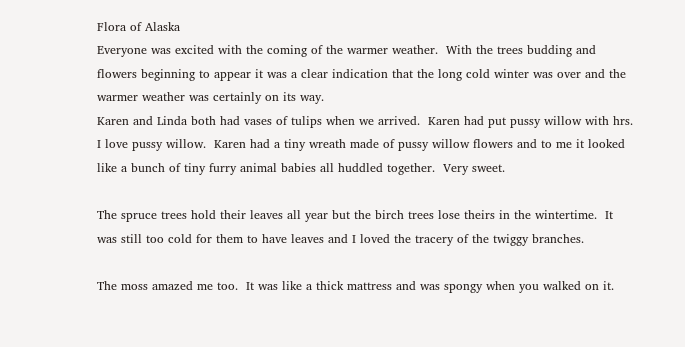Flora of Alaska
Everyone was excited with the coming of the warmer weather.  With the trees budding and flowers beginning to appear it was a clear indication that the long cold winter was over and the warmer weather was certainly on its way.
Karen and Linda both had vases of tulips when we arrived.  Karen had put pussy willow with hrs.  I love pussy willow.  Karen had a tiny wreath made of pussy willow flowers and to me it looked like a bunch of tiny furry animal babies all huddled together.  Very sweet.

The spruce trees hold their leaves all year but the birch trees lose theirs in the wintertime.  It was still too cold for them to have leaves and I loved the tracery of the twiggy branches.

The moss amazed me too.  It was like a thick mattress and was spongy when you walked on it.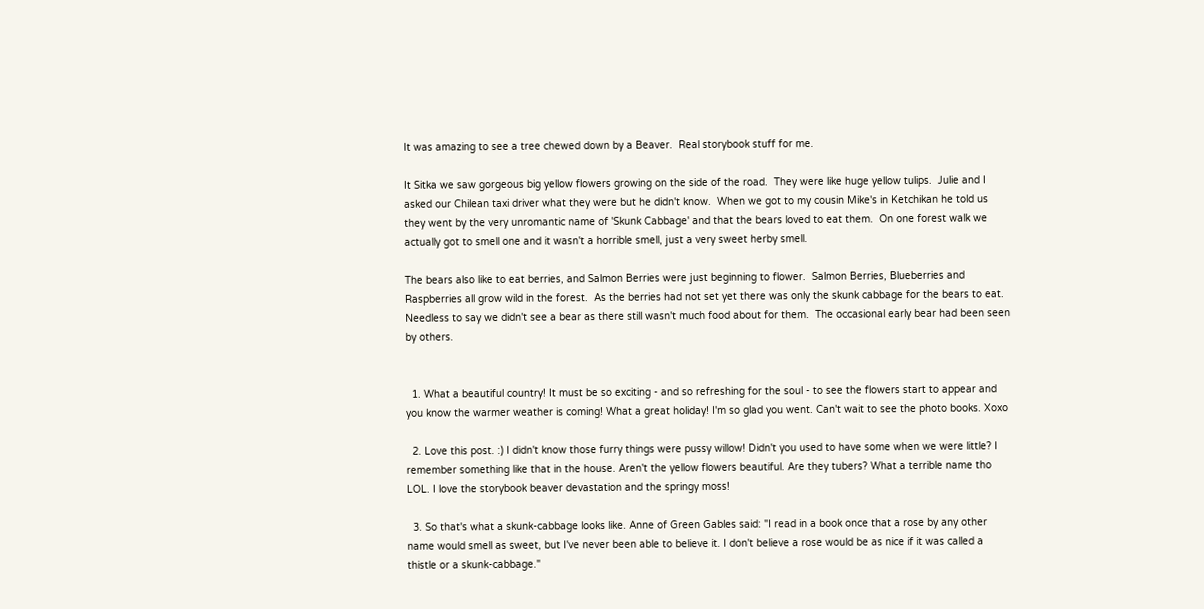It was amazing to see a tree chewed down by a Beaver.  Real storybook stuff for me.

It Sitka we saw gorgeous big yellow flowers growing on the side of the road.  They were like huge yellow tulips.  Julie and I asked our Chilean taxi driver what they were but he didn't know.  When we got to my cousin Mike's in Ketchikan he told us they went by the very unromantic name of 'Skunk Cabbage' and that the bears loved to eat them.  On one forest walk we actually got to smell one and it wasn't a horrible smell, just a very sweet herby smell.

The bears also like to eat berries, and Salmon Berries were just beginning to flower.  Salmon Berries, Blueberries and Raspberries all grow wild in the forest.  As the berries had not set yet there was only the skunk cabbage for the bears to eat.  Needless to say we didn't see a bear as there still wasn't much food about for them.  The occasional early bear had been seen by others.


  1. What a beautiful country! It must be so exciting - and so refreshing for the soul - to see the flowers start to appear and you know the warmer weather is coming! What a great holiday! I'm so glad you went. Can't wait to see the photo books. Xoxo

  2. Love this post. :) I didn't know those furry things were pussy willow! Didn't you used to have some when we were little? I remember something like that in the house. Aren't the yellow flowers beautiful. Are they tubers? What a terrible name tho LOL. I love the storybook beaver devastation and the springy moss!

  3. So that's what a skunk-cabbage looks like. Anne of Green Gables said: "I read in a book once that a rose by any other name would smell as sweet, but I've never been able to believe it. I don't believe a rose would be as nice if it was called a thistle or a skunk-cabbage."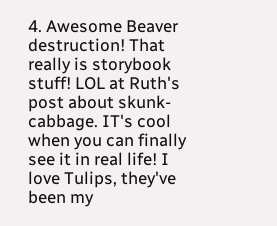4. Awesome Beaver destruction! That really is storybook stuff! LOL at Ruth's post about skunk-cabbage. IT's cool when you can finally see it in real life! I love Tulips, they've been my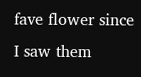fave flower since I saw them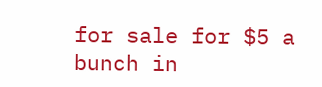for sale for $5 a bunch in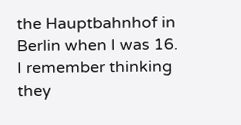the Hauptbahnhof in Berlin when I was 16. I remember thinking they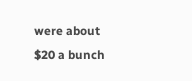were about $20 a bunch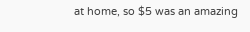at home, so $5 was an amazing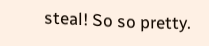steal! So so pretty.